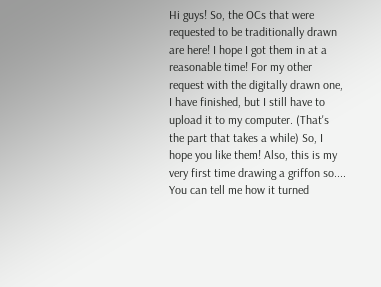Hi guys! So, the OCs that were requested to be traditionally drawn are here! I hope I got them in at a reasonable time! For my other request with the digitally drawn one, I have finished, but I still have to upload it to my computer. (That's the part that takes a while) So, I hope you like them! Also, this is my very first time drawing a griffon so.... You can tell me how it turned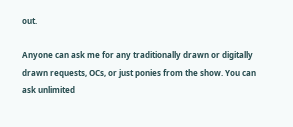out.

Anyone can ask me for any traditionally drawn or digitally drawn requests, OCs, or just ponies from the show. You can ask unlimited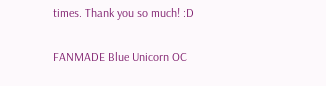times. Thank you so much! :D

FANMADE Blue Unicorn OC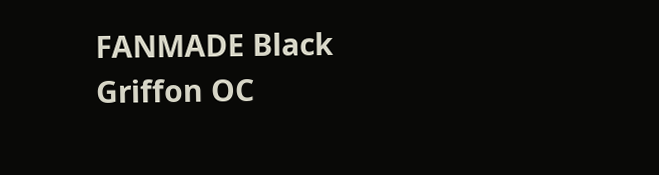FANMADE Black Griffon OC